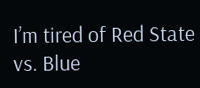I’m tired of Red State vs. Blue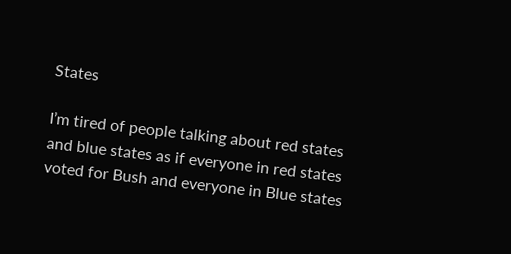States

I’m tired of people talking about red states and blue states as if everyone in red states voted for Bush and everyone in Blue states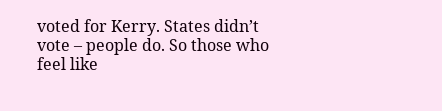voted for Kerry. States didn’t vote – people do. So those who feel like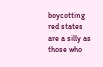boycotting red states are a silly as those who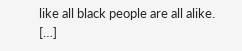like all black people are all alike. […]